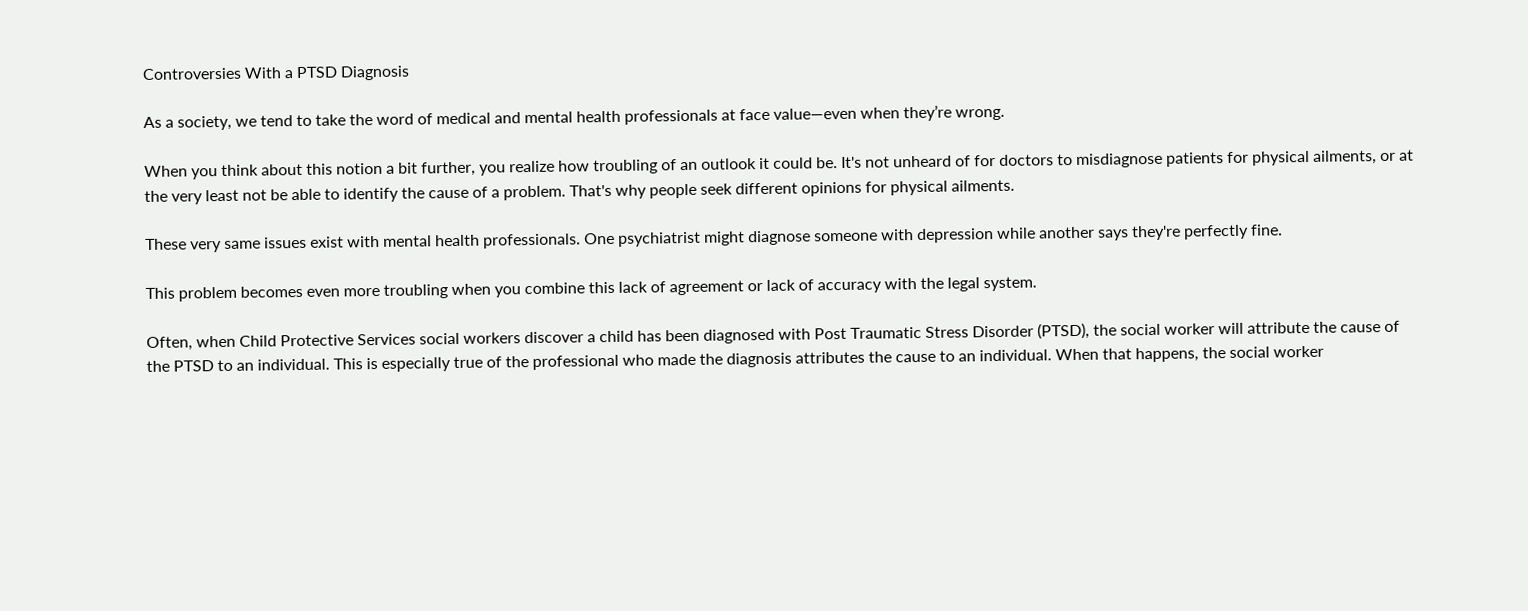Controversies With a PTSD Diagnosis

As a society, we tend to take the word of medical and mental health professionals at face value—even when they’re wrong.

When you think about this notion a bit further, you realize how troubling of an outlook it could be. It's not unheard of for doctors to misdiagnose patients for physical ailments, or at the very least not be able to identify the cause of a problem. That's why people seek different opinions for physical ailments.

These very same issues exist with mental health professionals. One psychiatrist might diagnose someone with depression while another says they're perfectly fine.

This problem becomes even more troubling when you combine this lack of agreement or lack of accuracy with the legal system.

Often, when Child Protective Services social workers discover a child has been diagnosed with Post Traumatic Stress Disorder (PTSD), the social worker will attribute the cause of the PTSD to an individual. This is especially true of the professional who made the diagnosis attributes the cause to an individual. When that happens, the social worker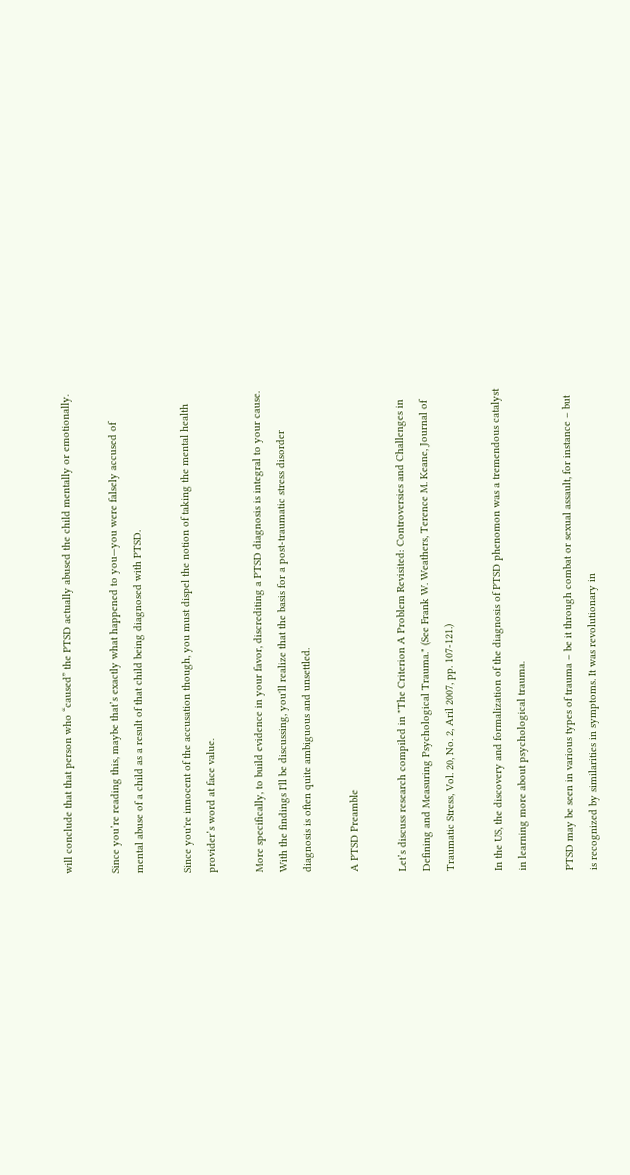will conclude that that person who “caused” the PTSD actually abused the child mentally or emotionally.

Since you’re reading this, maybe that’s exactly what happened to you—you were falsely accused of mental abuse of a child as a result of that child being diagnosed with PTSD.

Since you're innocent of the accusation though, you must dispel the notion of taking the mental health provider’s word at face value.

More specifically, to build evidence in your favor, discrediting a PTSD diagnosis is integral to your cause. With the findings I'll be discussing, you'll realize that the basis for a post-traumatic stress disorder diagnosis is often quite ambiguous and unsettled.

A PTSD Preamble

Let’s discuss research compiled in "The Criterion A Problem Revisited: Controversies and Challenges in Defining and Measuring Psychological Trauma." (See Frank W. Weathers, Terence M. Keane, Journal of Traumatic Stress, Vol. 20, No. 2, Aril 2007, pp. 107-121.)

In the US, the discovery and formalization of the diagnosis of PTSD phenomon was a tremendous catalyst in learning more about psychological trauma.

PTSD may be seen in various types of trauma – be it through combat or sexual assault, for instance – but is recognized by similarities in symptoms. It was revolutionary in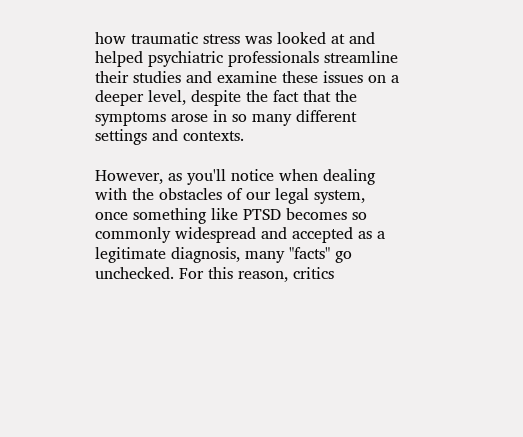how traumatic stress was looked at and helped psychiatric professionals streamline their studies and examine these issues on a deeper level, despite the fact that the symptoms arose in so many different settings and contexts.

However, as you'll notice when dealing with the obstacles of our legal system, once something like PTSD becomes so commonly widespread and accepted as a legitimate diagnosis, many "facts" go unchecked. For this reason, critics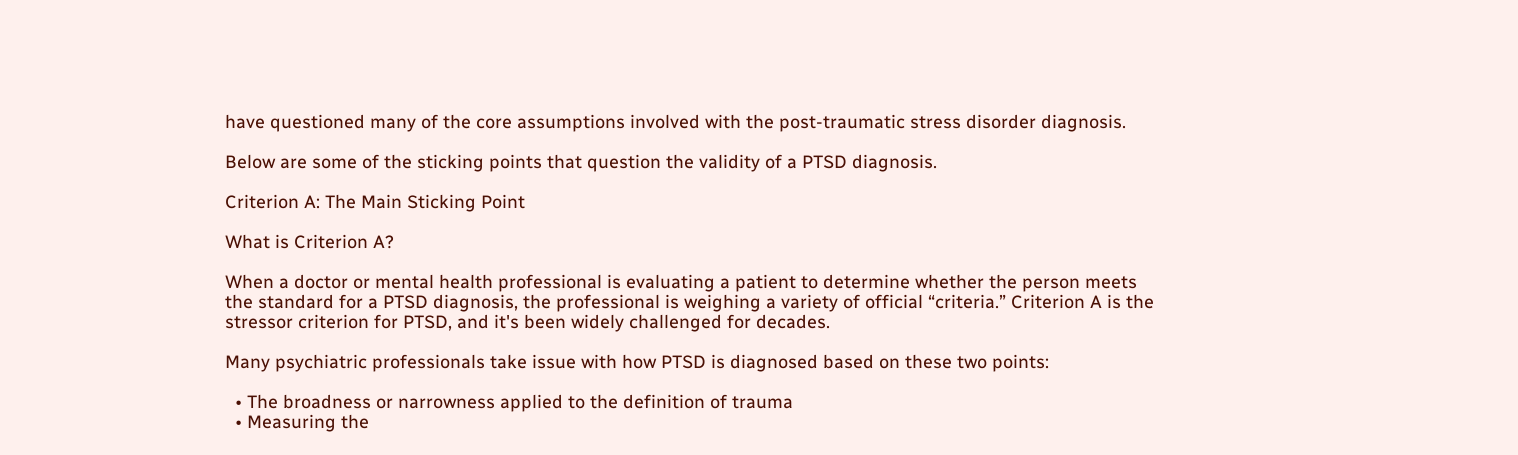have questioned many of the core assumptions involved with the post-traumatic stress disorder diagnosis.

Below are some of the sticking points that question the validity of a PTSD diagnosis.

Criterion A: The Main Sticking Point

What is Criterion A?

When a doctor or mental health professional is evaluating a patient to determine whether the person meets the standard for a PTSD diagnosis, the professional is weighing a variety of official “criteria.” Criterion A is the stressor criterion for PTSD, and it's been widely challenged for decades.

Many psychiatric professionals take issue with how PTSD is diagnosed based on these two points:

  • The broadness or narrowness applied to the definition of trauma
  • Measuring the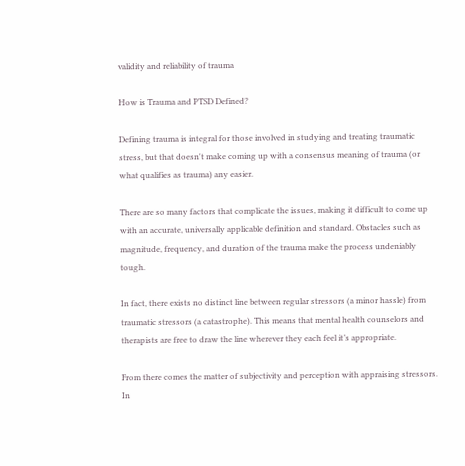validity and reliability of trauma

How is Trauma and PTSD Defined?

Defining trauma is integral for those involved in studying and treating traumatic stress, but that doesn't make coming up with a consensus meaning of trauma (or what qualifies as trauma) any easier.

There are so many factors that complicate the issues, making it difficult to come up with an accurate, universally applicable definition and standard. Obstacles such as magnitude, frequency, and duration of the trauma make the process undeniably tough.

In fact, there exists no distinct line between regular stressors (a minor hassle) from traumatic stressors (a catastrophe). This means that mental health counselors and therapists are free to draw the line wherever they each feel it’s appropriate.

From there comes the matter of subjectivity and perception with appraising stressors. In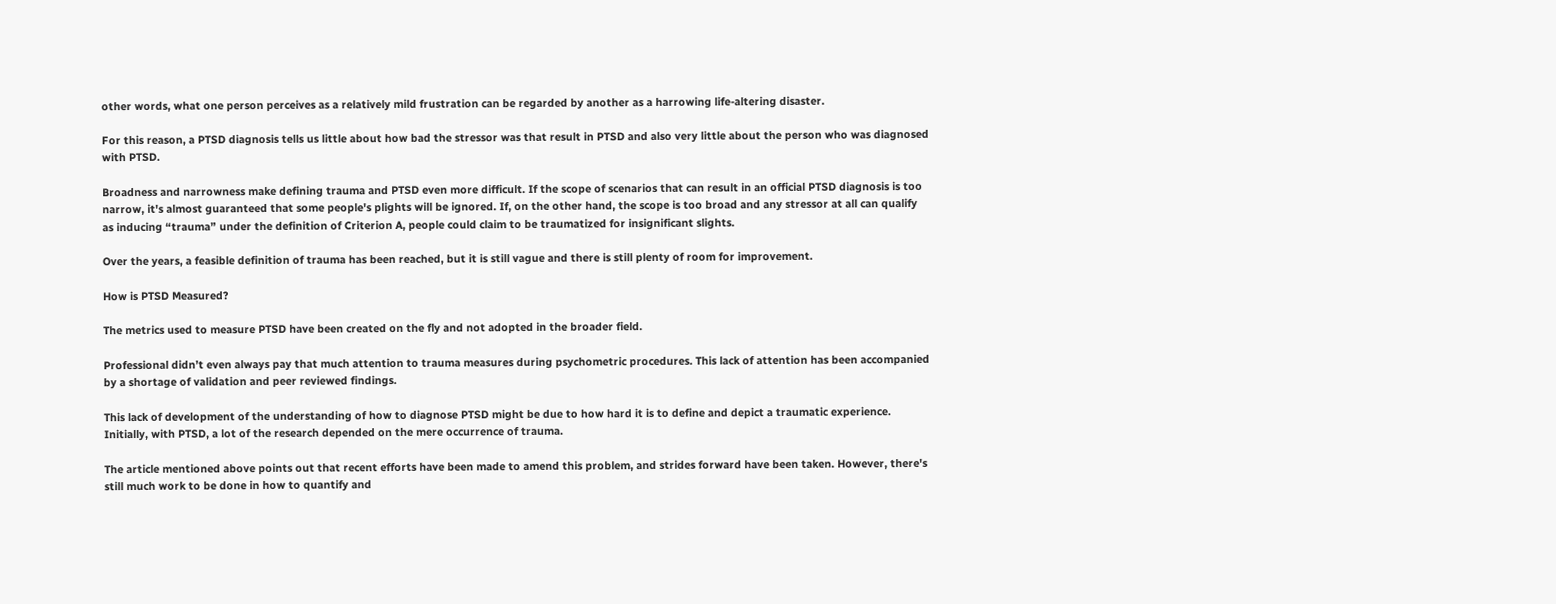other words, what one person perceives as a relatively mild frustration can be regarded by another as a harrowing life-altering disaster.

For this reason, a PTSD diagnosis tells us little about how bad the stressor was that result in PTSD and also very little about the person who was diagnosed with PTSD.

Broadness and narrowness make defining trauma and PTSD even more difficult. If the scope of scenarios that can result in an official PTSD diagnosis is too narrow, it's almost guaranteed that some people's plights will be ignored. If, on the other hand, the scope is too broad and any stressor at all can qualify as inducing “trauma” under the definition of Criterion A, people could claim to be traumatized for insignificant slights.

Over the years, a feasible definition of trauma has been reached, but it is still vague and there is still plenty of room for improvement.

How is PTSD Measured?

The metrics used to measure PTSD have been created on the fly and not adopted in the broader field.

Professional didn’t even always pay that much attention to trauma measures during psychometric procedures. This lack of attention has been accompanied by a shortage of validation and peer reviewed findings.

This lack of development of the understanding of how to diagnose PTSD might be due to how hard it is to define and depict a traumatic experience. Initially, with PTSD, a lot of the research depended on the mere occurrence of trauma.

The article mentioned above points out that recent efforts have been made to amend this problem, and strides forward have been taken. However, there's still much work to be done in how to quantify and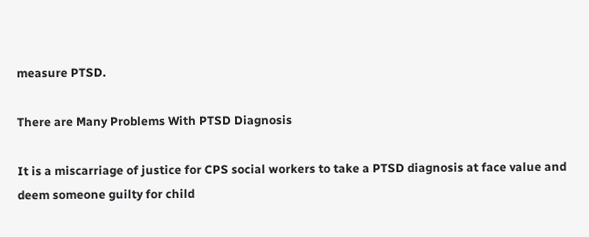measure PTSD.

There are Many Problems With PTSD Diagnosis

It is a miscarriage of justice for CPS social workers to take a PTSD diagnosis at face value and deem someone guilty for child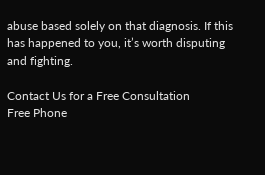abuse based solely on that diagnosis. If this has happened to you, it’s worth disputing and fighting.

Contact Us for a Free Consultation
Free Phone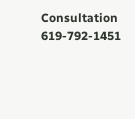Consultation 619-792-1451